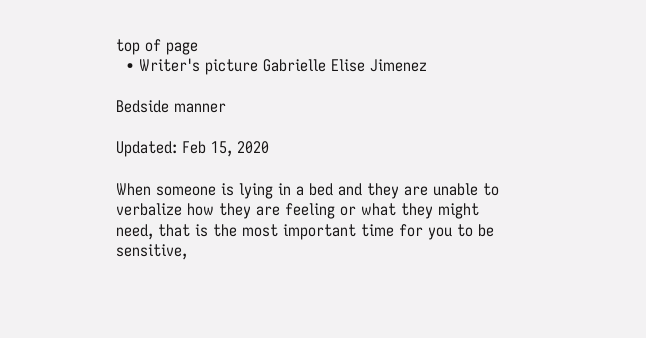top of page
  • Writer's picture Gabrielle Elise Jimenez

Bedside manner

Updated: Feb 15, 2020

When someone is lying in a bed and they are unable to verbalize how they are feeling or what they might need, that is the most important time for you to be sensitive,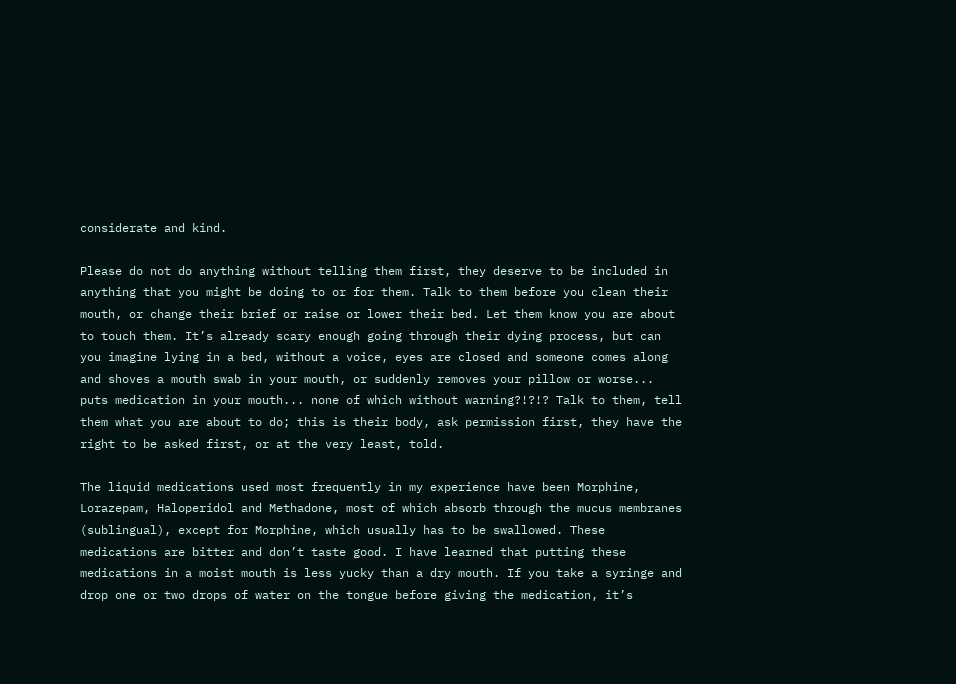considerate and kind.

Please do not do anything without telling them first, they deserve to be included in anything that you might be doing to or for them. Talk to them before you clean their mouth, or change their brief or raise or lower their bed. Let them know you are about to touch them. It’s already scary enough going through their dying process, but can you imagine lying in a bed, without a voice, eyes are closed and someone comes along and shoves a mouth swab in your mouth, or suddenly removes your pillow or worse... puts medication in your mouth... none of which without warning?!?!? Talk to them, tell them what you are about to do; this is their body, ask permission first, they have the right to be asked first, or at the very least, told.

The liquid medications used most frequently in my experience have been Morphine, Lorazepam, Haloperidol and Methadone, most of which absorb through the mucus membranes (sublingual), except for Morphine, which usually has to be swallowed. These medications are bitter and don’t taste good. I have learned that putting these medications in a moist mouth is less yucky than a dry mouth. If you take a syringe and drop one or two drops of water on the tongue before giving the medication, it’s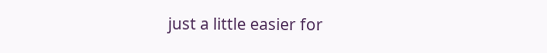just a little easier for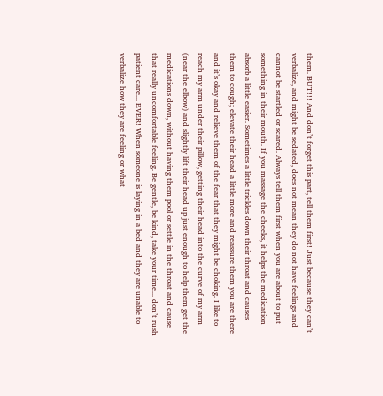them. BUT!!! And don’t forget this part, tell them first! Just because they can’t verbalize, and might be sedated, does not mean they do not have feelings and cannot be startled or scared. Always tell them first when you are about to put something in their mouth. If you massage the cheeks, it helps the medication absorb a little easier. Sometimes a little trickles down their throat and causes them to cough; elevate their head a little more and reassure them you are there and it’s okay and relieve them of the fear that they might be choking. I like to reach my arm under their pillow, getting their head into the curve of my arm (near the elbow) and slightly lift their head up just enough to help them get the medications down, without having them pool or settle in the throat and cause that really uncomfortable feeling. Be gentle, be kind, take your time... don’t rush patient care... EVER! When someone is laying in a bed and they are unable to verbalize how they are feeling or what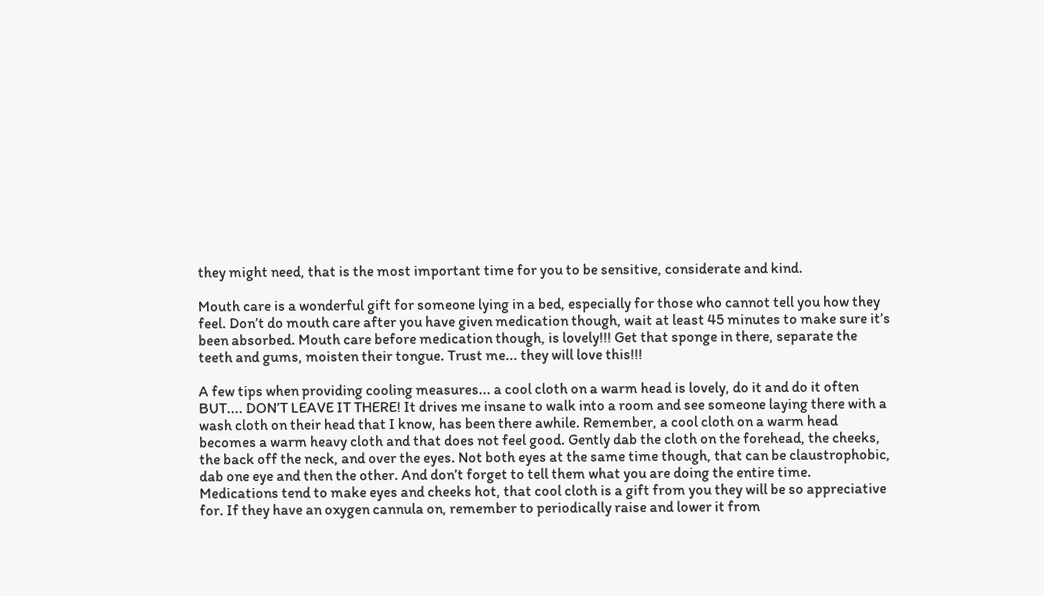they might need, that is the most important time for you to be sensitive, considerate and kind.

Mouth care is a wonderful gift for someone lying in a bed, especially for those who cannot tell you how they feel. Don’t do mouth care after you have given medication though, wait at least 45 minutes to make sure it’s been absorbed. Mouth care before medication though, is lovely!!! Get that sponge in there, separate the teeth and gums, moisten their tongue. Trust me... they will love this!!!

A few tips when providing cooling measures... a cool cloth on a warm head is lovely, do it and do it often BUT.... DON’T LEAVE IT THERE! It drives me insane to walk into a room and see someone laying there with a wash cloth on their head that I know, has been there awhile. Remember, a cool cloth on a warm head becomes a warm heavy cloth and that does not feel good. Gently dab the cloth on the forehead, the cheeks, the back off the neck, and over the eyes. Not both eyes at the same time though, that can be claustrophobic, dab one eye and then the other. And don’t forget to tell them what you are doing the entire time. Medications tend to make eyes and cheeks hot, that cool cloth is a gift from you they will be so appreciative for. If they have an oxygen cannula on, remember to periodically raise and lower it from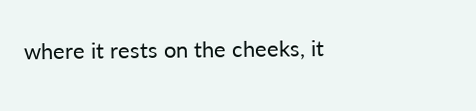where it rests on the cheeks, it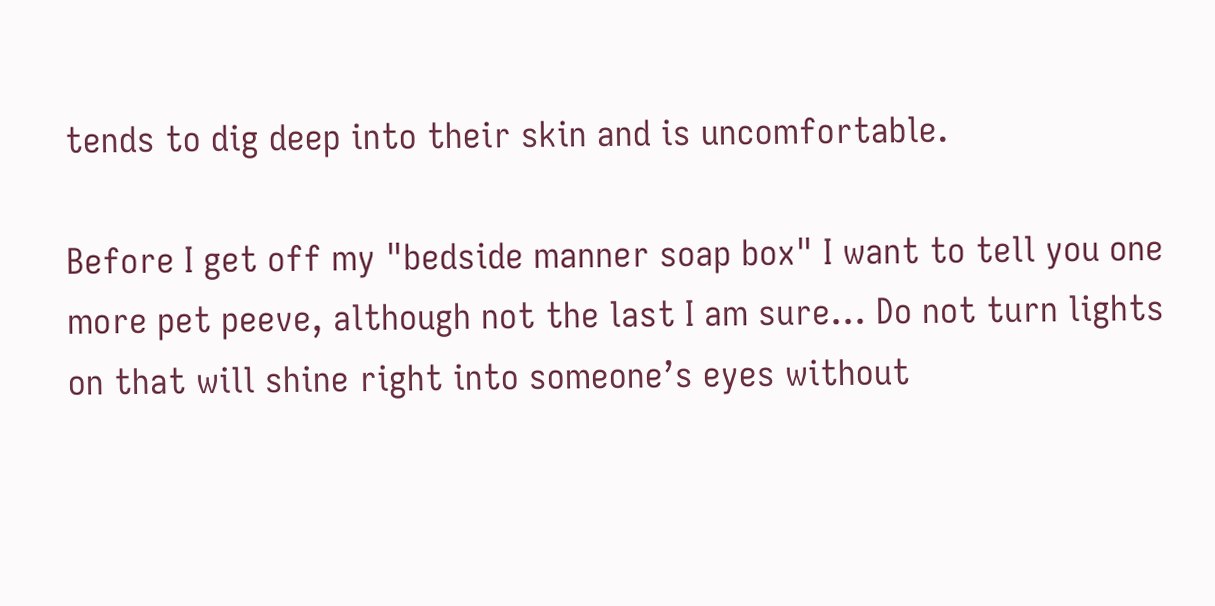tends to dig deep into their skin and is uncomfortable.

Before I get off my "bedside manner soap box" I want to tell you one more pet peeve, although not the last I am sure... Do not turn lights on that will shine right into someone’s eyes without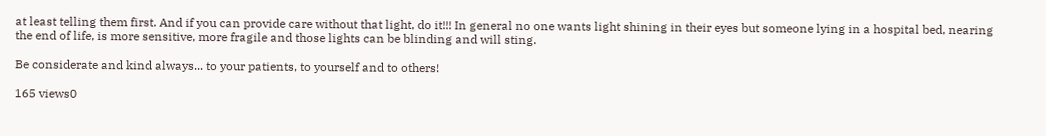at least telling them first. And if you can provide care without that light, do it!!! In general no one wants light shining in their eyes but someone lying in a hospital bed, nearing the end of life, is more sensitive, more fragile and those lights can be blinding and will sting.

Be considerate and kind always... to your patients, to yourself and to others!

165 views0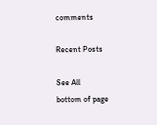comments

Recent Posts

See All
bottom of page